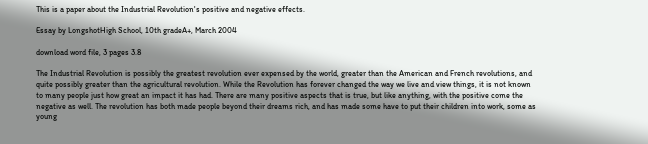This is a paper about the Industrial Revolution's positive and negative effects.

Essay by LongshotHigh School, 10th gradeA+, March 2004

download word file, 3 pages 3.8

The Industrial Revolution is possibly the greatest revolution ever expensed by the world, greater than the American and French revolutions, and quite possibly greater than the agricultural revolution. While the Revolution has forever changed the way we live and view things, it is not known to many people just how great an impact it has had. There are many positive aspects that is true, but like anything, with the positive come the negative as well. The revolution has both made people beyond their dreams rich, and has made some have to put their children into work, some as young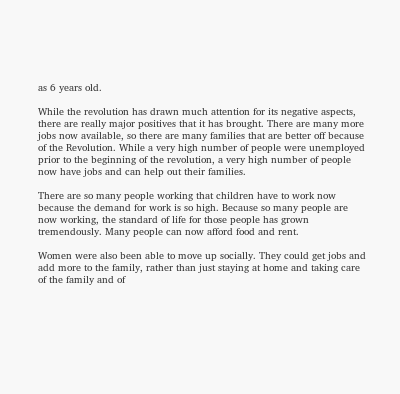as 6 years old.

While the revolution has drawn much attention for its negative aspects, there are really major positives that it has brought. There are many more jobs now available, so there are many families that are better off because of the Revolution. While a very high number of people were unemployed prior to the beginning of the revolution, a very high number of people now have jobs and can help out their families.

There are so many people working that children have to work now because the demand for work is so high. Because so many people are now working, the standard of life for those people has grown tremendously. Many people can now afford food and rent.

Women were also been able to move up socially. They could get jobs and add more to the family, rather than just staying at home and taking care of the family and of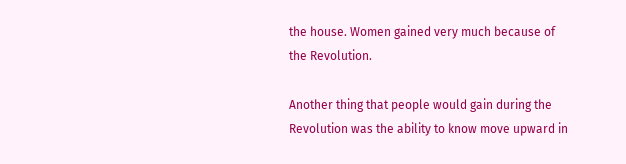the house. Women gained very much because of the Revolution.

Another thing that people would gain during the Revolution was the ability to know move upward in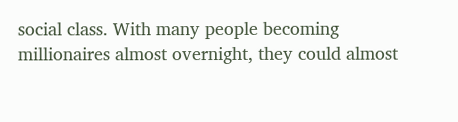social class. With many people becoming millionaires almost overnight, they could almost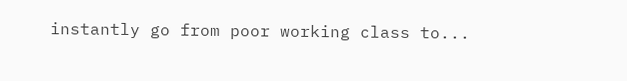instantly go from poor working class to...